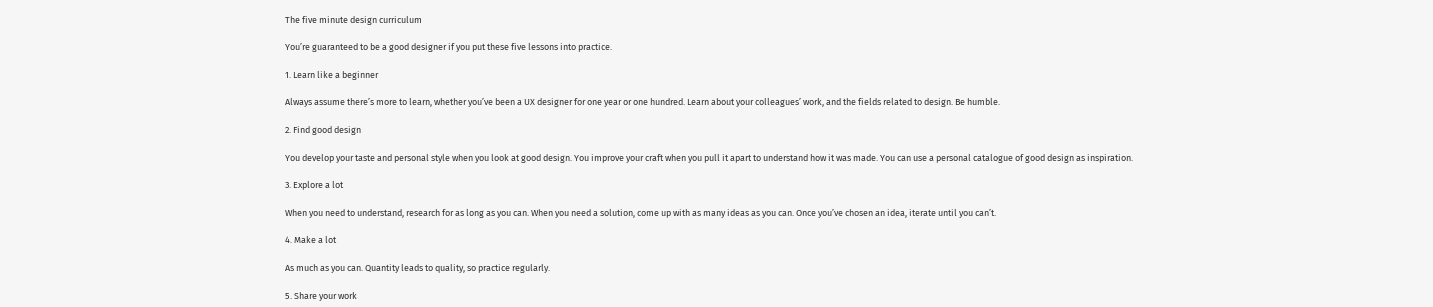The five minute design curriculum

You’re guaranteed to be a good designer if you put these five lessons into practice.

1. Learn like a beginner

Always assume there’s more to learn, whether you’ve been a UX designer for one year or one hundred. Learn about your colleagues’ work, and the fields related to design. Be humble.

2. Find good design

You develop your taste and personal style when you look at good design. You improve your craft when you pull it apart to understand how it was made. You can use a personal catalogue of good design as inspiration.

3. Explore a lot

When you need to understand, research for as long as you can. When you need a solution, come up with as many ideas as you can. Once you’ve chosen an idea, iterate until you can’t.

4. Make a lot

As much as you can. Quantity leads to quality, so practice regularly.

5. Share your work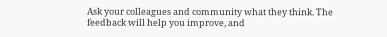Ask your colleagues and community what they think. The feedback will help you improve, and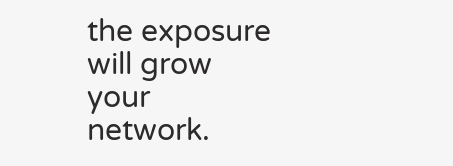the exposure will grow your network.